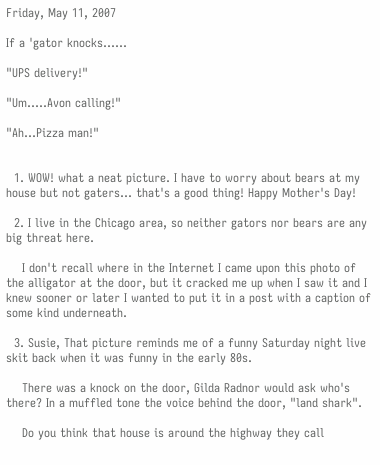Friday, May 11, 2007

If a 'gator knocks......

"UPS delivery!"

"Um.....Avon calling!"

"Ah...Pizza man!"


  1. WOW! what a neat picture. I have to worry about bears at my house but not gaters... that's a good thing! Happy Mother's Day!

  2. I live in the Chicago area, so neither gators nor bears are any big threat here.

    I don't recall where in the Internet I came upon this photo of the alligator at the door, but it cracked me up when I saw it and I knew sooner or later I wanted to put it in a post with a caption of some kind underneath.

  3. Susie, That picture reminds me of a funny Saturday night live skit back when it was funny in the early 80s.

    There was a knock on the door, Gilda Radnor would ask who's there? In a muffled tone the voice behind the door, "land shark".

    Do you think that house is around the highway they call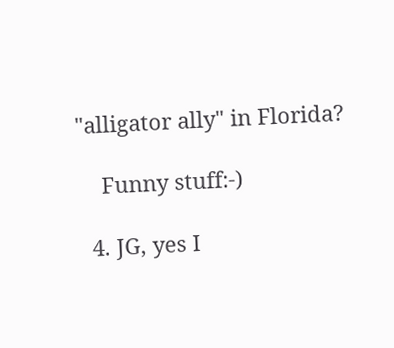"alligator ally" in Florida?

    Funny stuff:-)

  4. JG, yes I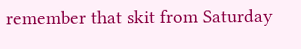remember that skit from Saturday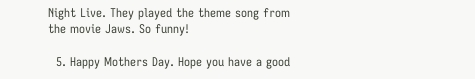Night Live. They played the theme song from the movie Jaws. So funny!

  5. Happy Mothers Day. Hope you have a good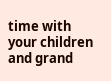time with your children and grand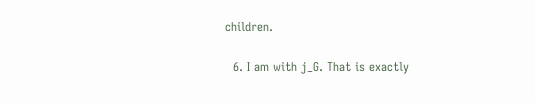children.

  6. I am with j_G. That is exactly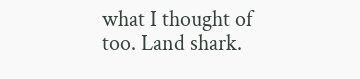what I thought of too. Land shark.